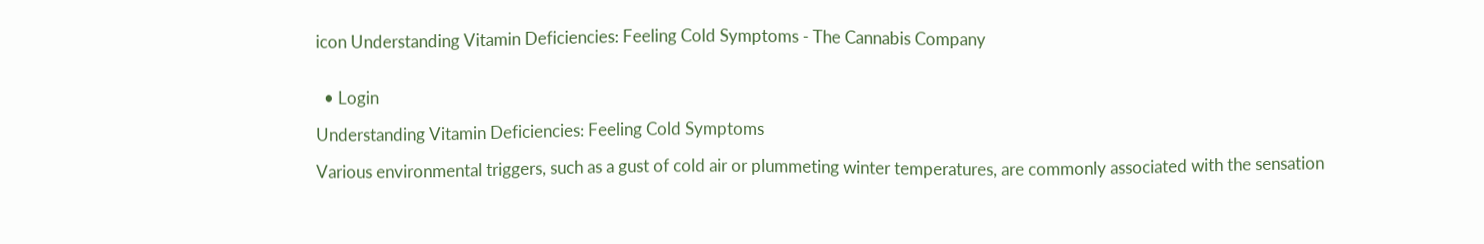icon Understanding Vitamin Deficiencies: Feeling Cold Symptoms - The Cannabis Company


  • Login

Understanding Vitamin Deficiencies: Feeling Cold Symptoms

Various environmental triggers, such as a gust of cold air or plummeting winter temperatures, are commonly associated with the sensation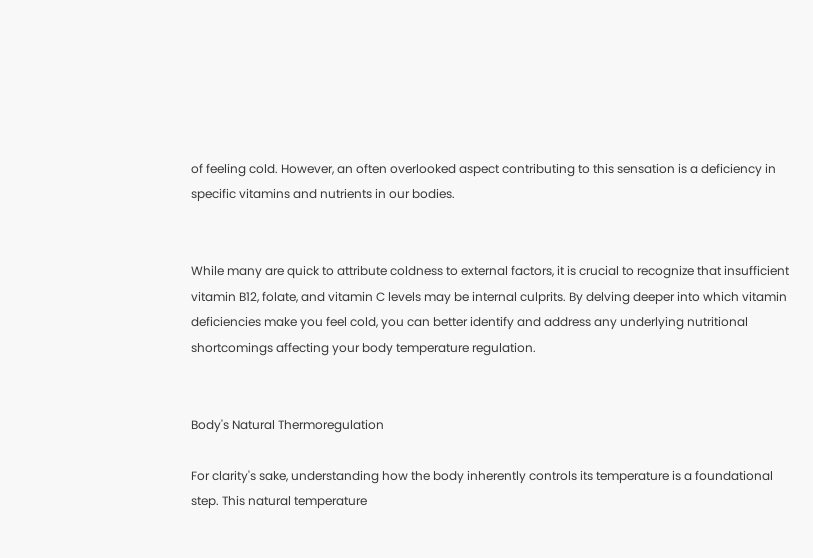of feeling cold. However, an often overlooked aspect contributing to this sensation is a deficiency in specific vitamins and nutrients in our bodies.


While many are quick to attribute coldness to external factors, it is crucial to recognize that insufficient vitamin B12, folate, and vitamin C levels may be internal culprits. By delving deeper into which vitamin deficiencies make you feel cold, you can better identify and address any underlying nutritional shortcomings affecting your body temperature regulation.


Body's Natural Thermoregulation

For clarity's sake, understanding how the body inherently controls its temperature is a foundational step. This natural temperature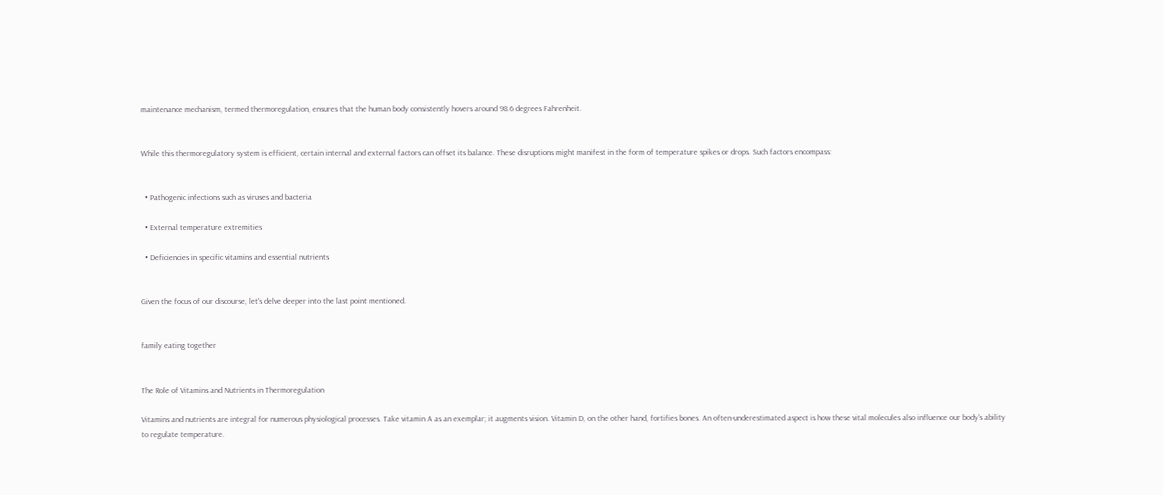maintenance mechanism, termed thermoregulation, ensures that the human body consistently hovers around 98.6 degrees Fahrenheit.


While this thermoregulatory system is efficient, certain internal and external factors can offset its balance. These disruptions might manifest in the form of temperature spikes or drops. Such factors encompass:


  • Pathogenic infections such as viruses and bacteria

  • External temperature extremities

  • Deficiencies in specific vitamins and essential nutrients


Given the focus of our discourse, let's delve deeper into the last point mentioned.


family eating together


The Role of Vitamins and Nutrients in Thermoregulation

Vitamins and nutrients are integral for numerous physiological processes. Take vitamin A as an exemplar; it augments vision. Vitamin D, on the other hand, fortifies bones. An often-underestimated aspect is how these vital molecules also influence our body's ability to regulate temperature.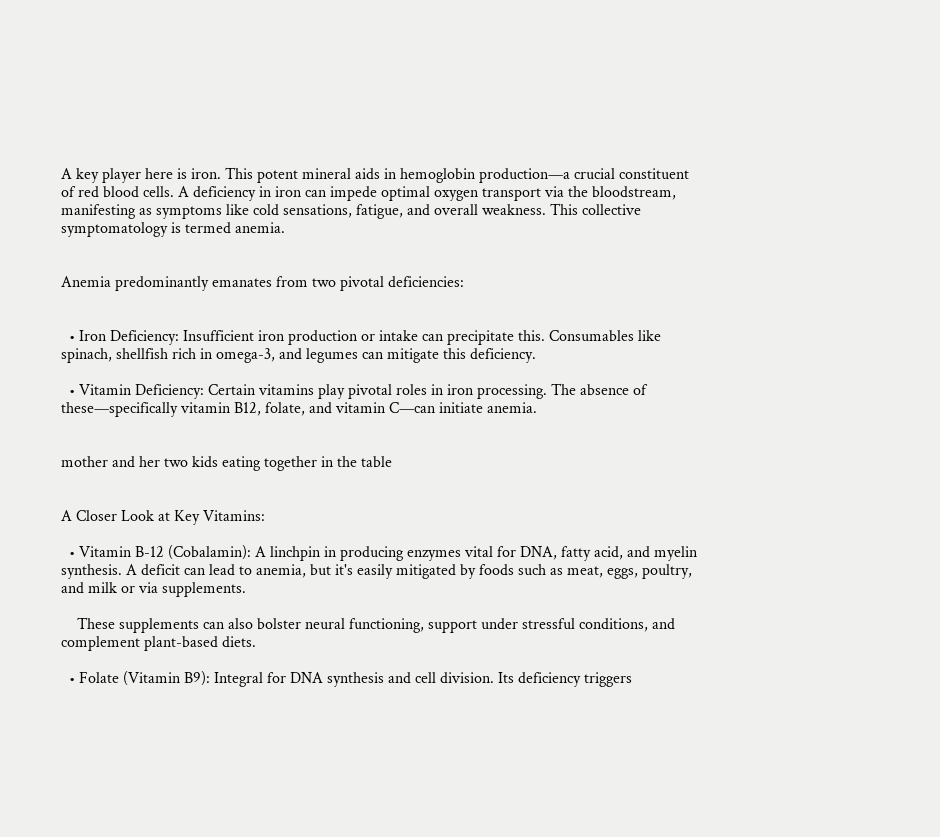A key player here is iron. This potent mineral aids in hemoglobin production—a crucial constituent of red blood cells. A deficiency in iron can impede optimal oxygen transport via the bloodstream, manifesting as symptoms like cold sensations, fatigue, and overall weakness. This collective symptomatology is termed anemia.


Anemia predominantly emanates from two pivotal deficiencies:


  • Iron Deficiency: Insufficient iron production or intake can precipitate this. Consumables like spinach, shellfish rich in omega-3, and legumes can mitigate this deficiency.

  • Vitamin Deficiency: Certain vitamins play pivotal roles in iron processing. The absence of these—specifically vitamin B12, folate, and vitamin C—can initiate anemia.


mother and her two kids eating together in the table


A Closer Look at Key Vitamins:

  • Vitamin B-12 (Cobalamin): A linchpin in producing enzymes vital for DNA, fatty acid, and myelin synthesis. A deficit can lead to anemia, but it's easily mitigated by foods such as meat, eggs, poultry, and milk or via supplements.

    These supplements can also bolster neural functioning, support under stressful conditions, and complement plant-based diets.

  • Folate (Vitamin B9): Integral for DNA synthesis and cell division. Its deficiency triggers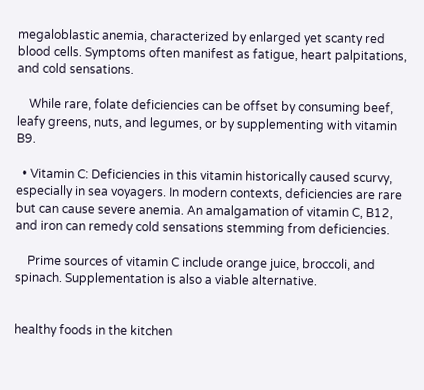megaloblastic anemia, characterized by enlarged yet scanty red blood cells. Symptoms often manifest as fatigue, heart palpitations, and cold sensations.

    While rare, folate deficiencies can be offset by consuming beef, leafy greens, nuts, and legumes, or by supplementing with vitamin B9.

  • Vitamin C: Deficiencies in this vitamin historically caused scurvy, especially in sea voyagers. In modern contexts, deficiencies are rare but can cause severe anemia. An amalgamation of vitamin C, B12, and iron can remedy cold sensations stemming from deficiencies.

    Prime sources of vitamin C include orange juice, broccoli, and spinach. Supplementation is also a viable alternative.


healthy foods in the kitchen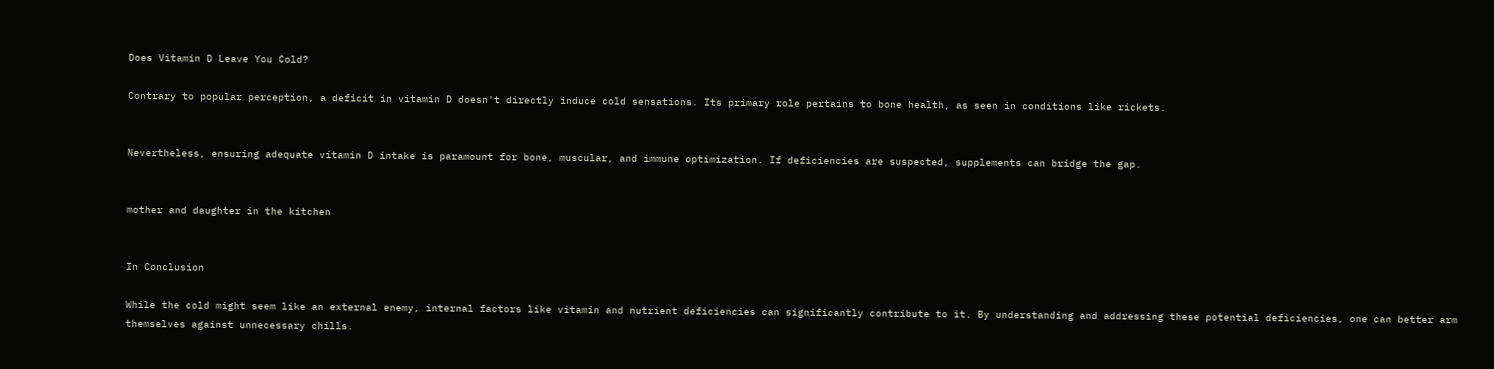Does Vitamin D Leave You Cold?

Contrary to popular perception, a deficit in vitamin D doesn't directly induce cold sensations. Its primary role pertains to bone health, as seen in conditions like rickets.


Nevertheless, ensuring adequate vitamin D intake is paramount for bone, muscular, and immune optimization. If deficiencies are suspected, supplements can bridge the gap.


mother and daughter in the kitchen


In Conclusion

While the cold might seem like an external enemy, internal factors like vitamin and nutrient deficiencies can significantly contribute to it. By understanding and addressing these potential deficiencies, one can better arm themselves against unnecessary chills.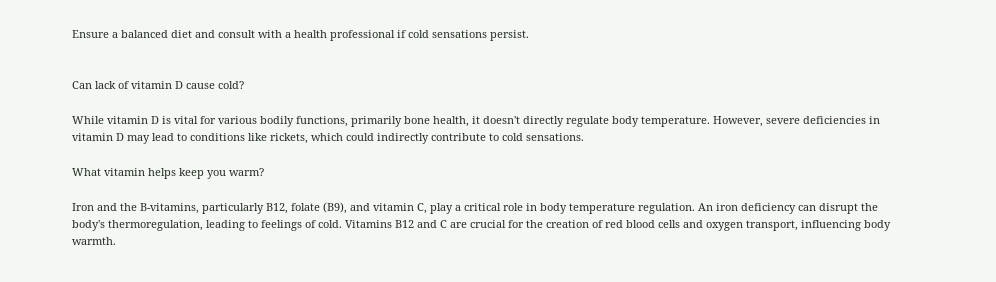Ensure a balanced diet and consult with a health professional if cold sensations persist.


Can lack of vitamin D cause cold?

While vitamin D is vital for various bodily functions, primarily bone health, it doesn't directly regulate body temperature. However, severe deficiencies in vitamin D may lead to conditions like rickets, which could indirectly contribute to cold sensations.

What vitamin helps keep you warm?

Iron and the B-vitamins, particularly B12, folate (B9), and vitamin C, play a critical role in body temperature regulation. An iron deficiency can disrupt the body's thermoregulation, leading to feelings of cold. Vitamins B12 and C are crucial for the creation of red blood cells and oxygen transport, influencing body warmth.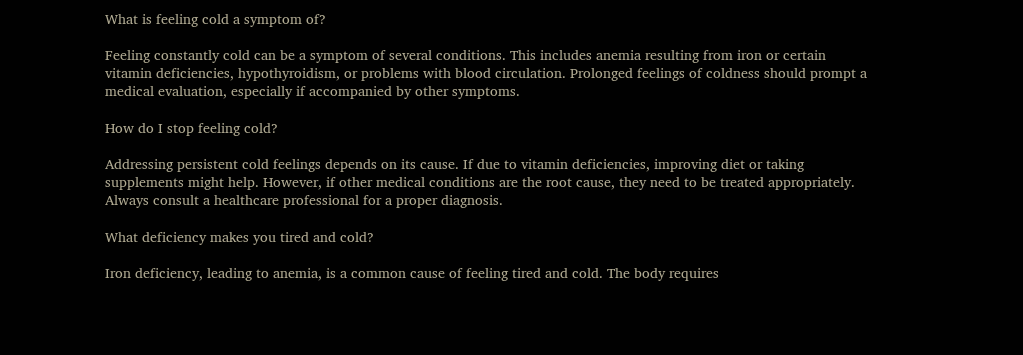What is feeling cold a symptom of?

Feeling constantly cold can be a symptom of several conditions. This includes anemia resulting from iron or certain vitamin deficiencies, hypothyroidism, or problems with blood circulation. Prolonged feelings of coldness should prompt a medical evaluation, especially if accompanied by other symptoms.

How do I stop feeling cold?

Addressing persistent cold feelings depends on its cause. If due to vitamin deficiencies, improving diet or taking supplements might help. However, if other medical conditions are the root cause, they need to be treated appropriately. Always consult a healthcare professional for a proper diagnosis.

What deficiency makes you tired and cold?

Iron deficiency, leading to anemia, is a common cause of feeling tired and cold. The body requires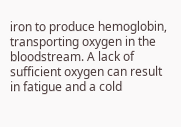iron to produce hemoglobin, transporting oxygen in the bloodstream. A lack of sufficient oxygen can result in fatigue and a cold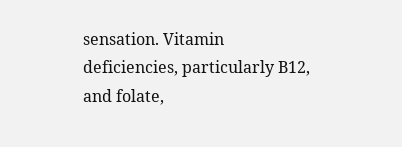sensation. Vitamin deficiencies, particularly B12, and folate,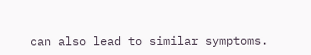can also lead to similar symptoms.